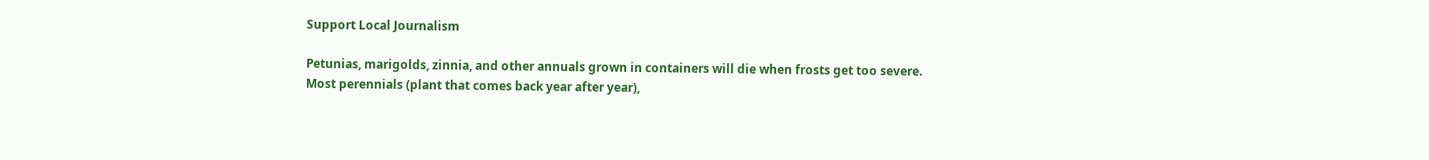Support Local Journalism

Petunias, marigolds, zinnia, and other annuals grown in containers will die when frosts get too severe. Most perennials (plant that comes back year after year),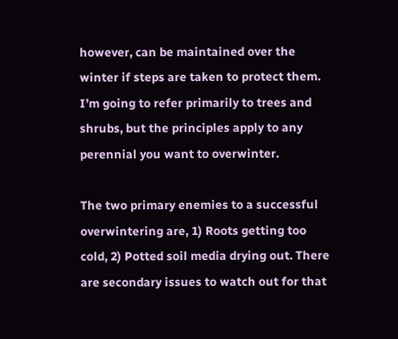however, can be maintained over the winter if steps are taken to protect them. I’m going to refer primarily to trees and shrubs, but the principles apply to any perennial you want to overwinter.

The two primary enemies to a successful overwintering are, 1) Roots getting too cold, 2) Potted soil media drying out. There are secondary issues to watch out for that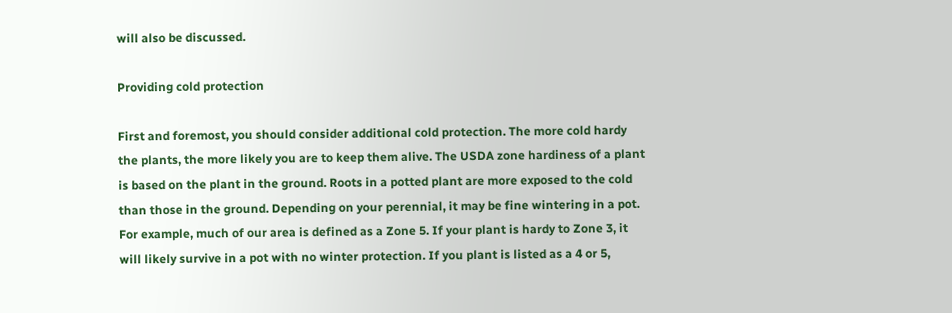will also be discussed.

Providing cold protection

First and foremost, you should consider additional cold protection. The more cold hardy the plants, the more likely you are to keep them alive. The USDA zone hardiness of a plant is based on the plant in the ground. Roots in a potted plant are more exposed to the cold than those in the ground. Depending on your perennial, it may be fine wintering in a pot. For example, much of our area is defined as a Zone 5. If your plant is hardy to Zone 3, it will likely survive in a pot with no winter protection. If you plant is listed as a 4 or 5,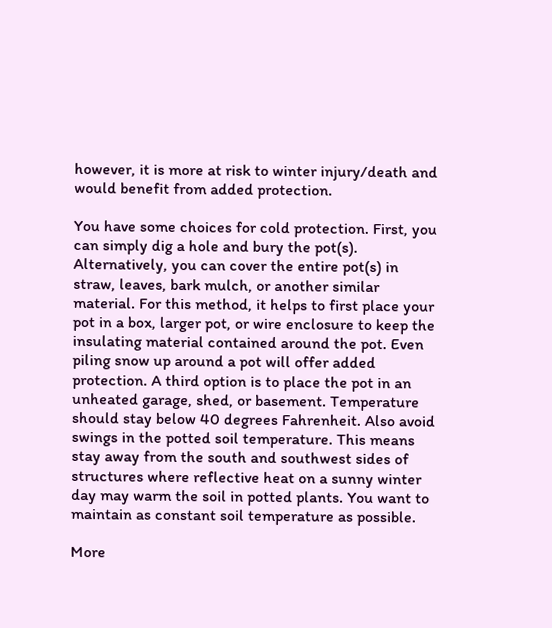however, it is more at risk to winter injury/death and would benefit from added protection.

You have some choices for cold protection. First, you can simply dig a hole and bury the pot(s). Alternatively, you can cover the entire pot(s) in straw, leaves, bark mulch, or another similar material. For this method, it helps to first place your pot in a box, larger pot, or wire enclosure to keep the insulating material contained around the pot. Even piling snow up around a pot will offer added protection. A third option is to place the pot in an unheated garage, shed, or basement. Temperature should stay below 40 degrees Fahrenheit. Also avoid swings in the potted soil temperature. This means stay away from the south and southwest sides of structures where reflective heat on a sunny winter day may warm the soil in potted plants. You want to maintain as constant soil temperature as possible.

More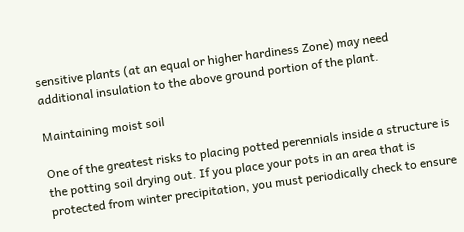sensitive plants (at an equal or higher hardiness Zone) may need additional insulation to the above ground portion of the plant.

Maintaining moist soil

One of the greatest risks to placing potted perennials inside a structure is the potting soil drying out. If you place your pots in an area that is protected from winter precipitation, you must periodically check to ensure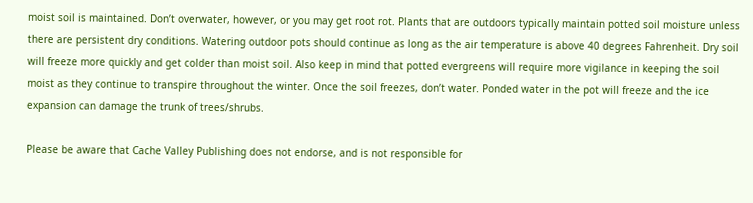moist soil is maintained. Don’t overwater, however, or you may get root rot. Plants that are outdoors typically maintain potted soil moisture unless there are persistent dry conditions. Watering outdoor pots should continue as long as the air temperature is above 40 degrees Fahrenheit. Dry soil will freeze more quickly and get colder than moist soil. Also keep in mind that potted evergreens will require more vigilance in keeping the soil moist as they continue to transpire throughout the winter. Once the soil freezes, don’t water. Ponded water in the pot will freeze and the ice expansion can damage the trunk of trees/shrubs.

Please be aware that Cache Valley Publishing does not endorse, and is not responsible for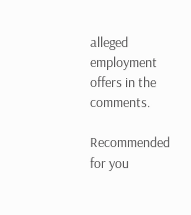alleged employment offers in the comments.

Recommended for you